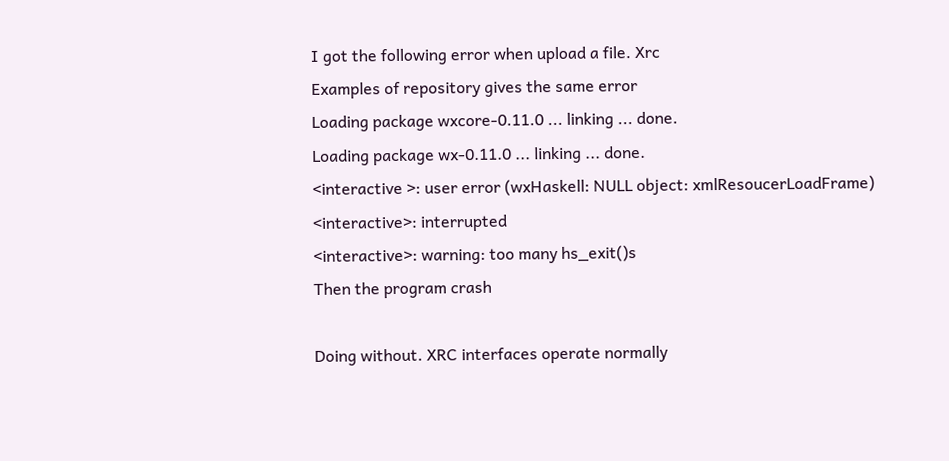I got the following error when upload a file. Xrc
Examples of repository gives the same error
Loading package wxcore-0.11.0 ... linking ... done.
Loading package wx-0.11.0 ... linking ... done.
<interactive >: user error (wxHaskell: NULL object: xmlResoucerLoadFrame)
<interactive>: interrupted
<interactive>: warning: too many hs_exit()s
Then the program crash

Doing without. XRC interfaces operate normally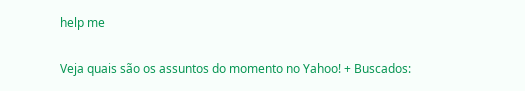help me

Veja quais são os assuntos do momento no Yahoo! + Buscados: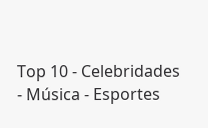Top 10 - Celebridades - Música - Esportes